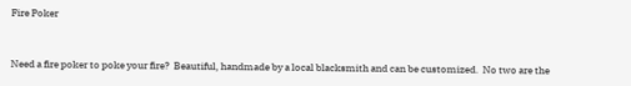Fire Poker


Need a fire poker to poke your fire?  Beautiful, handmade by a local blacksmith and can be customized.  No two are the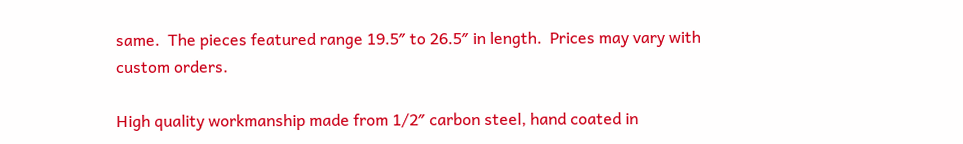same.  The pieces featured range 19.5″ to 26.5″ in length.  Prices may vary with custom orders.

High quality workmanship made from 1/2″ carbon steel, hand coated in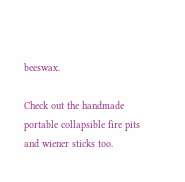beeswax.

Check out the handmade portable collapsible fire pits and wiener sticks too.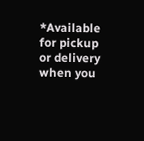*Available for pickup or delivery when you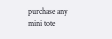purchase any mini tote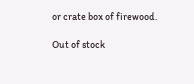or crate box of firewood.

Out of stock